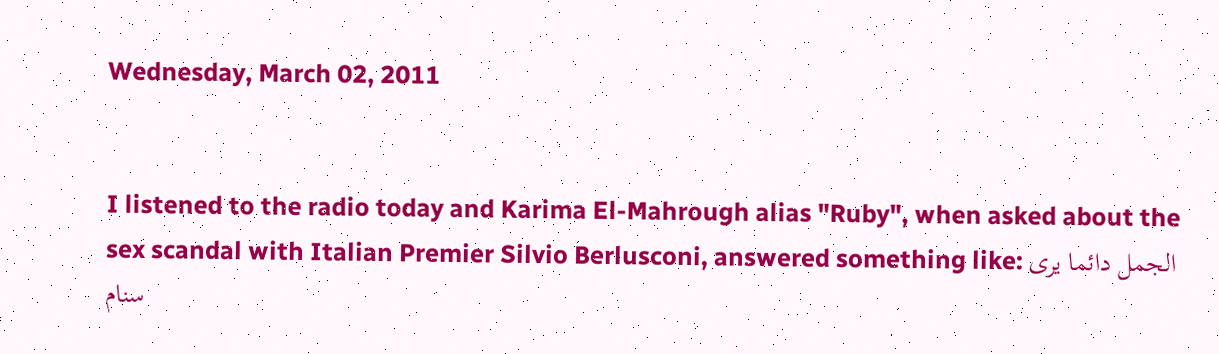Wednesday, March 02, 2011


I listened to the radio today and Karima El-Mahrough alias "Ruby", when asked about the sex scandal with Italian Premier Silvio Berlusconi, answered something like: الجمل دائما يرى سنام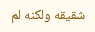شقيقه ولكنه لم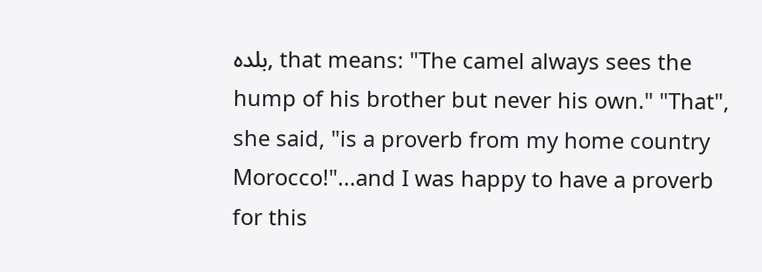بلده, that means: "The camel always sees the hump of his brother but never his own." "That", she said, "is a proverb from my home country Morocco!"...and I was happy to have a proverb for this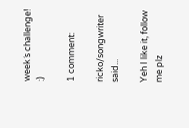week´s challenge! :)

1 comment:

ricko/songwriter said...

Yeh I like it, follow me plz